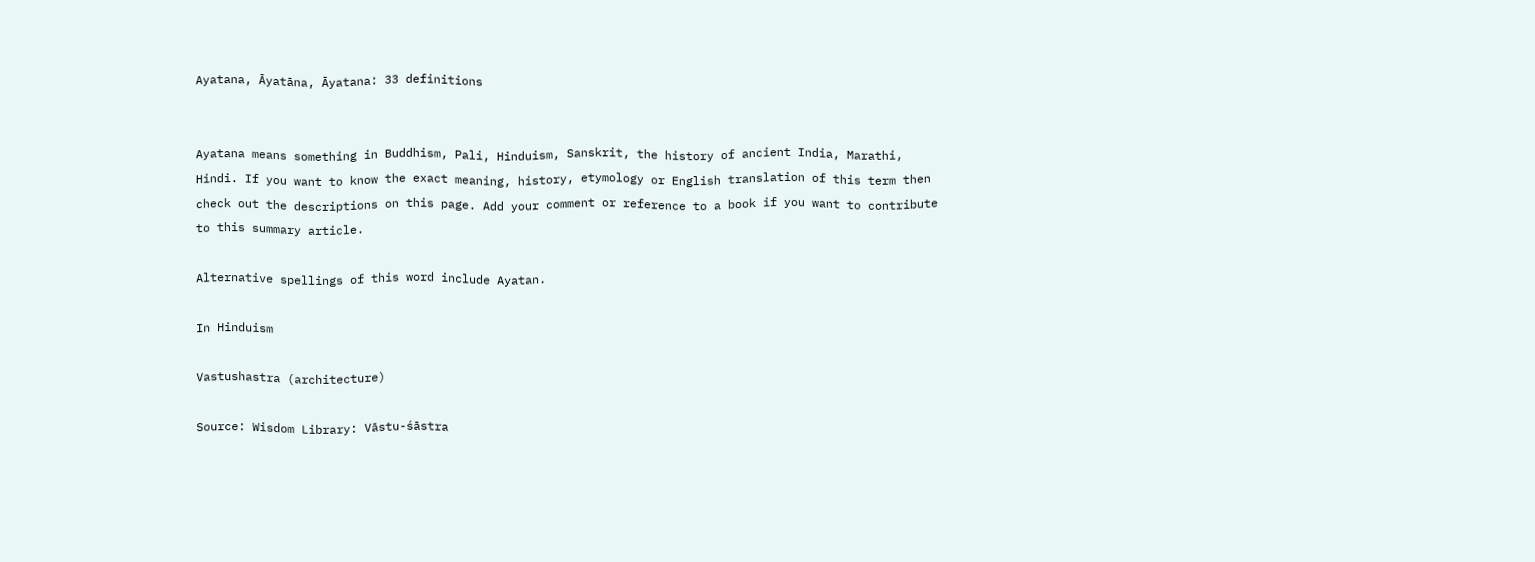Ayatana, Āyatāna, Āyatana: 33 definitions


Ayatana means something in Buddhism, Pali, Hinduism, Sanskrit, the history of ancient India, Marathi, Hindi. If you want to know the exact meaning, history, etymology or English translation of this term then check out the descriptions on this page. Add your comment or reference to a book if you want to contribute to this summary article.

Alternative spellings of this word include Ayatan.

In Hinduism

Vastushastra (architecture)

Source: Wisdom Library: Vāstu-śāstra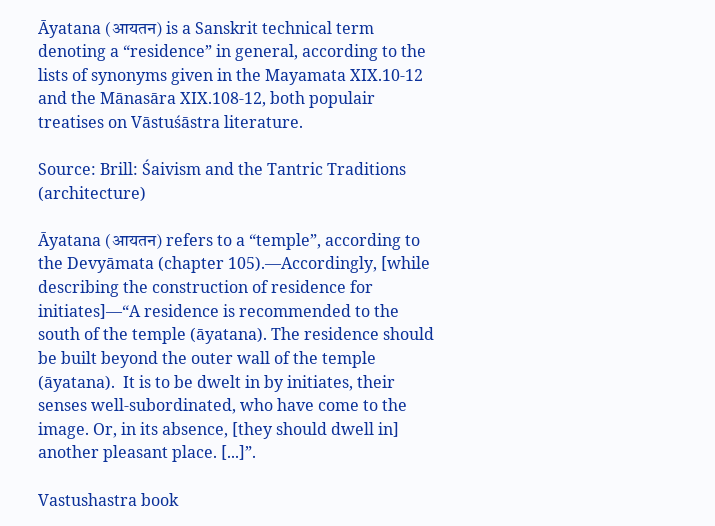Āyatana (आयतन) is a Sanskrit technical term denoting a “residence” in general, according to the lists of synonyms given in the Mayamata XIX.10-12 and the Mānasāra XIX.108-12, both populair treatises on Vāstuśāstra literature.

Source: Brill: Śaivism and the Tantric Traditions (architecture)

Āyatana (आयतन) refers to a “temple”, according to the Devyāmata (chapter 105).—Accordingly, [while describing the construction of residence for initiates]—“A residence is recommended to the south of the temple (āyatana). The residence should be built beyond the outer wall of the temple (āyatana).  It is to be dwelt in by initiates, their senses well-subordinated, who have come to the image. Or, in its absence, [they should dwell in] another pleasant place. [...]”.

Vastushastra book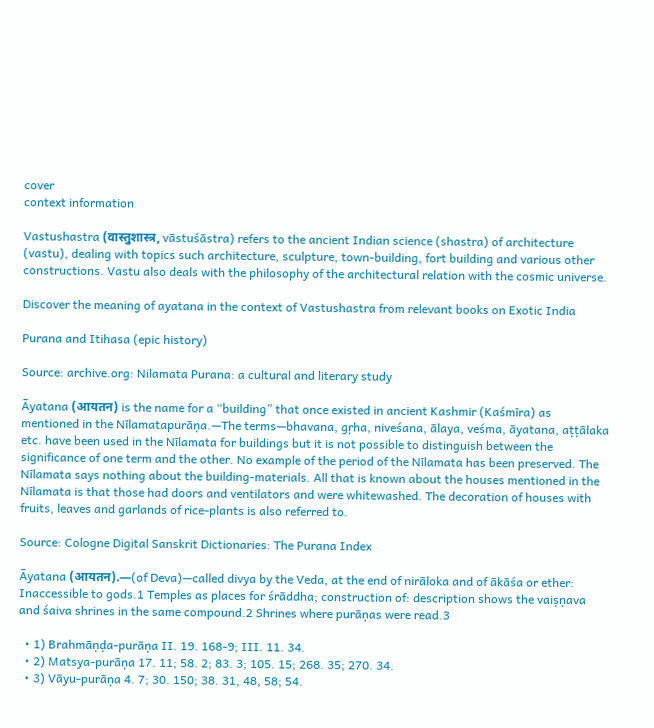cover
context information

Vastushastra (वास्तुशास्त्र, vāstuśāstra) refers to the ancient Indian science (shastra) of architecture (vastu), dealing with topics such architecture, sculpture, town-building, fort building and various other constructions. Vastu also deals with the philosophy of the architectural relation with the cosmic universe.

Discover the meaning of ayatana in the context of Vastushastra from relevant books on Exotic India

Purana and Itihasa (epic history)

Source: archive.org: Nilamata Purana: a cultural and literary study

Āyatana (आयतन) is the name for a “building” that once existed in ancient Kashmir (Kaśmīra) as mentioned in the Nīlamatapurāṇa.—The terms—bhavana, gṛha, niveśana, ālaya, veśma, āyatana, aṭṭālaka etc. have been used in the Nīlamata for buildings but it is not possible to distinguish between the significance of one term and the other. No example of the period of the Nīlamata has been preserved. The Nīlamata says nothing about the building-materials. All that is known about the houses mentioned in the Nīlamata is that those had doors and ventilators and were whitewashed. The decoration of houses with fruits, leaves and garlands of rice-plants is also referred to.

Source: Cologne Digital Sanskrit Dictionaries: The Purana Index

Āyatana (आयतन).—(of Deva)—called divya by the Veda, at the end of nirāloka and of ākāśa or ether: Inaccessible to gods.1 Temples as places for śrāddha; construction of: description shows the vaiṣṇava and śaiva shrines in the same compound.2 Shrines where purāṇas were read.3

  • 1) Brahmāṇḍa-purāṇa II. 19. 168-9; III. 11. 34.
  • 2) Matsya-purāṇa 17. 11; 58. 2; 83. 3; 105. 15; 268. 35; 270. 34.
  • 3) Vāyu-purāṇa 4. 7; 30. 150; 38. 31, 48, 58; 54.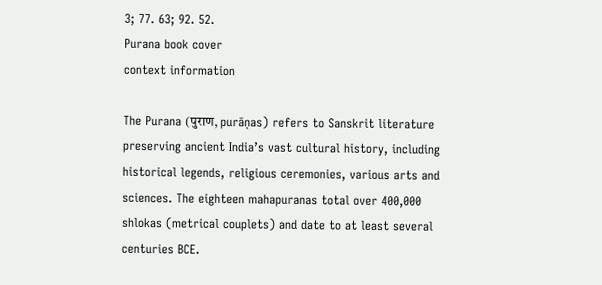3; 77. 63; 92. 52.
Purana book cover
context information

The Purana (पुराण, purāṇas) refers to Sanskrit literature preserving ancient India’s vast cultural history, including historical legends, religious ceremonies, various arts and sciences. The eighteen mahapuranas total over 400,000 shlokas (metrical couplets) and date to at least several centuries BCE.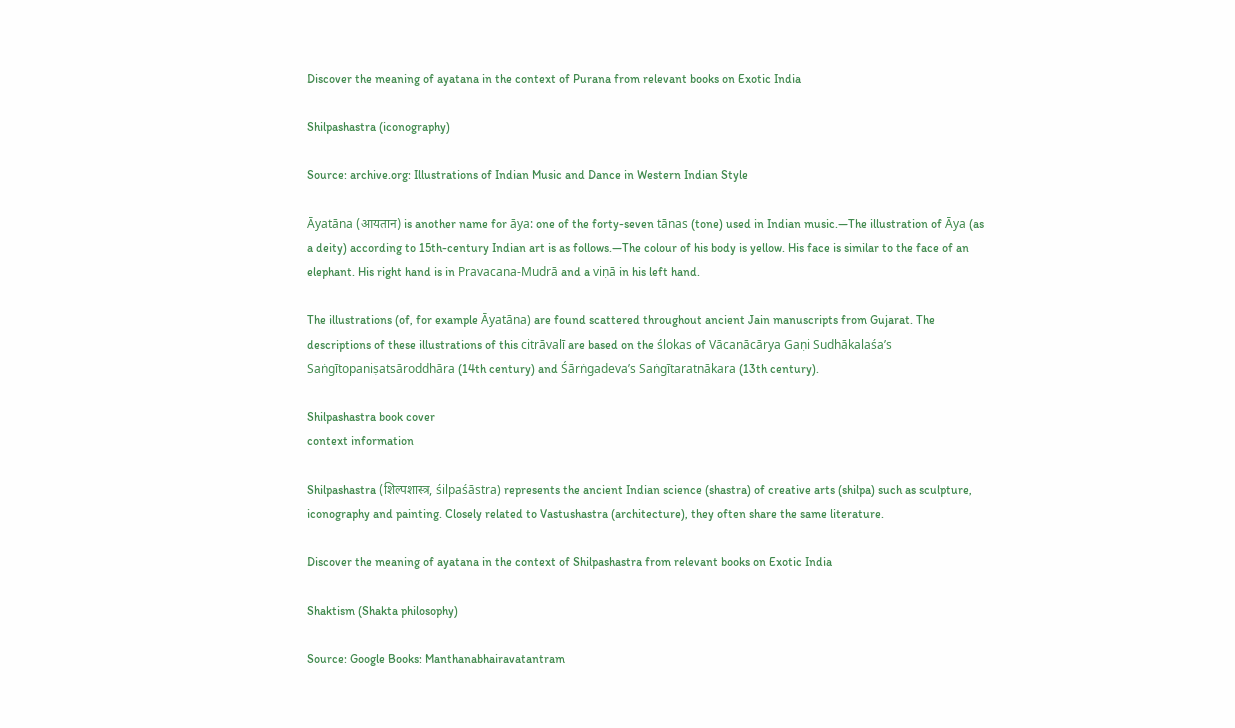Discover the meaning of ayatana in the context of Purana from relevant books on Exotic India

Shilpashastra (iconography)

Source: archive.org: Illustrations of Indian Music and Dance in Western Indian Style

Āyatāna (आयतान) is another name for āya: one of the forty-seven tānas (tone) used in Indian music.—The illustration of Āya (as a deity) according to 15th-century Indian art is as follows.—The colour of his body is yellow. His face is similar to the face of an elephant. His right hand is in Pravacana-Mudrā and a viṇā in his left hand.

The illustrations (of, for example Āyatāna) are found scattered throughout ancient Jain manuscripts from Gujarat. The descriptions of these illustrations of this citrāvalī are based on the ślokas of Vācanācārya Gaṇi Sudhākalaśa’s Saṅgītopaniṣatsāroddhāra (14th century) and Śārṅgadeva’s Saṅgītaratnākara (13th century).

Shilpashastra book cover
context information

Shilpashastra (शिल्पशास्त्र, śilpaśāstra) represents the ancient Indian science (shastra) of creative arts (shilpa) such as sculpture, iconography and painting. Closely related to Vastushastra (architecture), they often share the same literature.

Discover the meaning of ayatana in the context of Shilpashastra from relevant books on Exotic India

Shaktism (Shakta philosophy)

Source: Google Books: Manthanabhairavatantram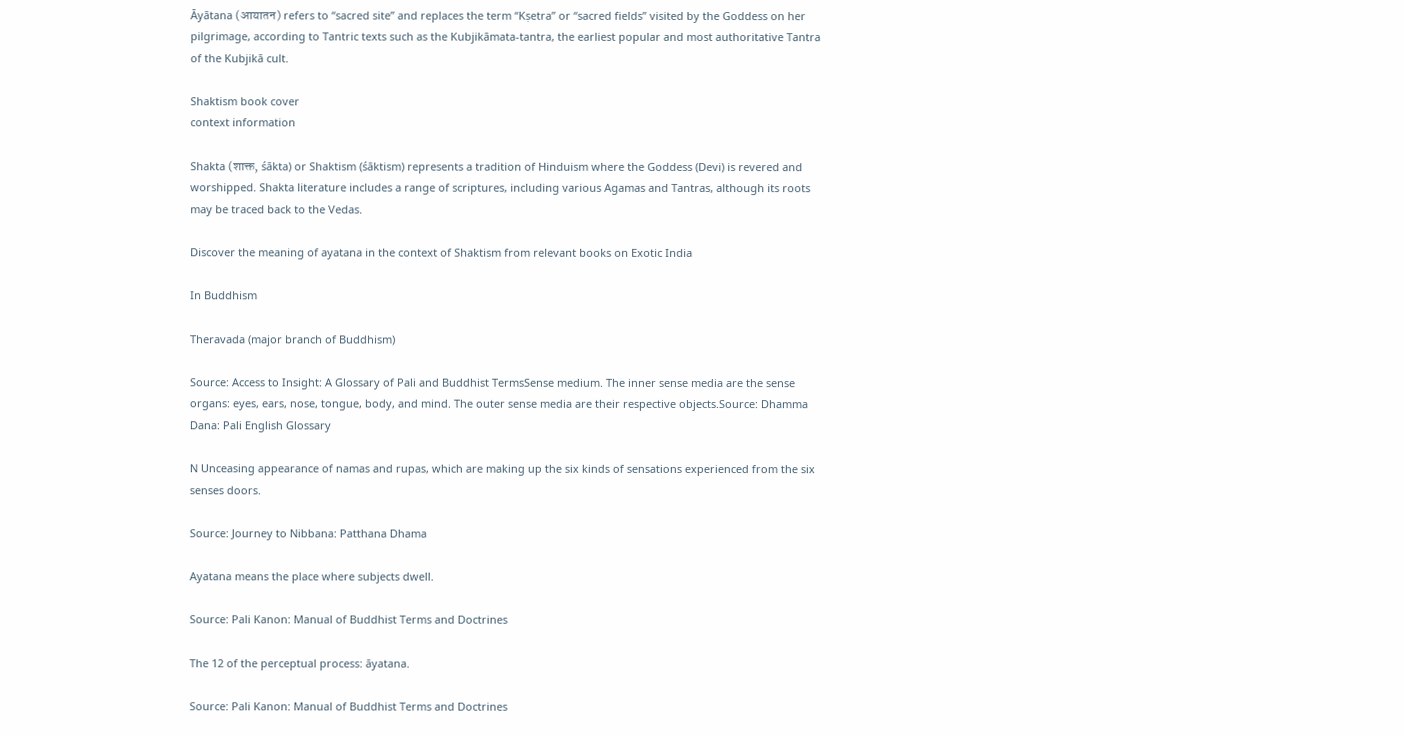Āyātana (आयातन) refers to “sacred site” and replaces the term “Kṣetra” or “sacred fields” visited by the Goddess on her pilgrimage, according to Tantric texts such as the Kubjikāmata-tantra, the earliest popular and most authoritative Tantra of the Kubjikā cult.

Shaktism book cover
context information

Shakta (शाक्त, śākta) or Shaktism (śāktism) represents a tradition of Hinduism where the Goddess (Devi) is revered and worshipped. Shakta literature includes a range of scriptures, including various Agamas and Tantras, although its roots may be traced back to the Vedas.

Discover the meaning of ayatana in the context of Shaktism from relevant books on Exotic India

In Buddhism

Theravada (major branch of Buddhism)

Source: Access to Insight: A Glossary of Pali and Buddhist TermsSense medium. The inner sense media are the sense organs: eyes, ears, nose, tongue, body, and mind. The outer sense media are their respective objects.Source: Dhamma Dana: Pali English Glossary

N Unceasing appearance of namas and rupas, which are making up the six kinds of sensations experienced from the six senses doors.

Source: Journey to Nibbana: Patthana Dhama

Ayatana means the place where subjects dwell.

Source: Pali Kanon: Manual of Buddhist Terms and Doctrines

The 12 of the perceptual process: āyatana.

Source: Pali Kanon: Manual of Buddhist Terms and Doctrines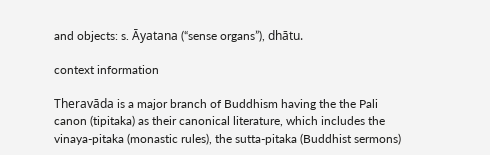and objects: s. Āyatana (“sense organs”), dhātu.

context information

Theravāda is a major branch of Buddhism having the the Pali canon (tipitaka) as their canonical literature, which includes the vinaya-pitaka (monastic rules), the sutta-pitaka (Buddhist sermons)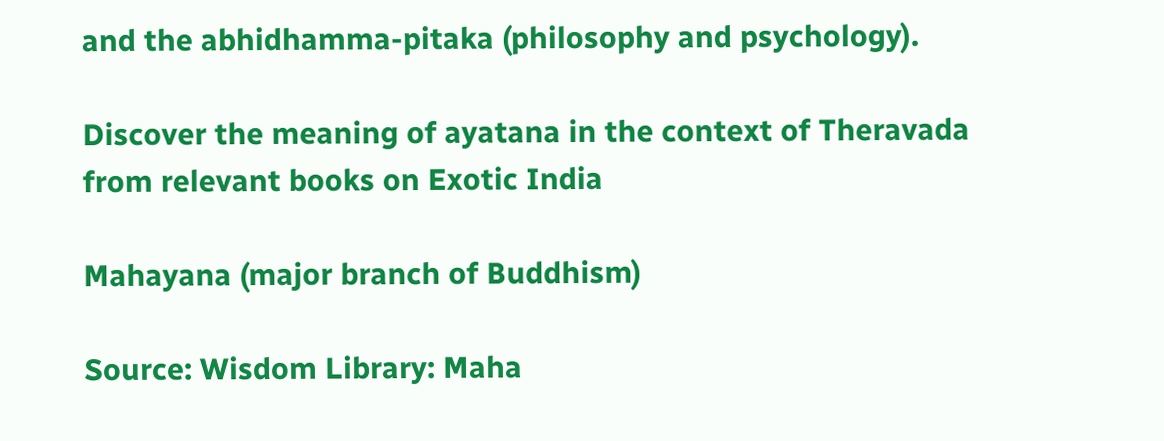and the abhidhamma-pitaka (philosophy and psychology).

Discover the meaning of ayatana in the context of Theravada from relevant books on Exotic India

Mahayana (major branch of Buddhism)

Source: Wisdom Library: Maha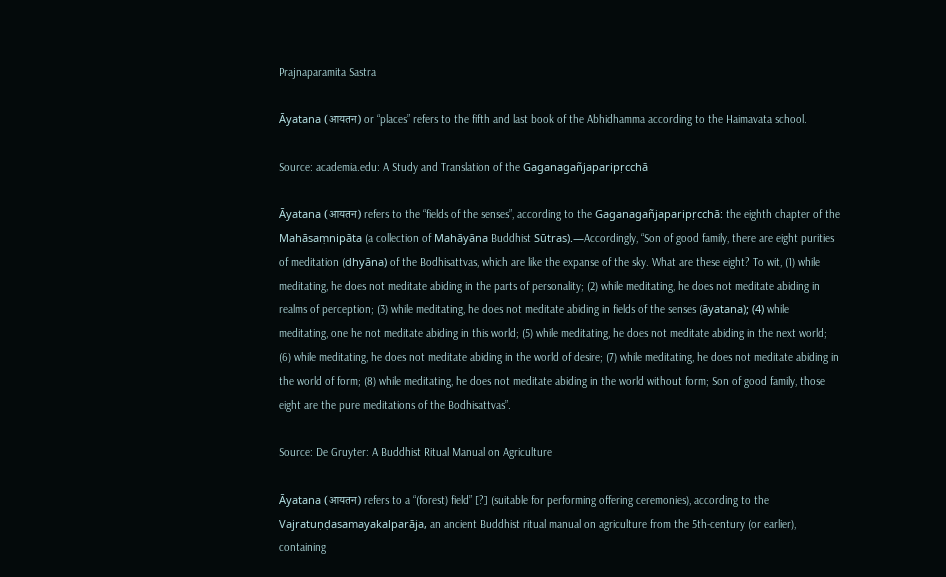Prajnaparamita Sastra

Āyatana (आयतन) or “places” refers to the fifth and last book of the Abhidhamma according to the Haimavata school.

Source: academia.edu: A Study and Translation of the Gaganagañjaparipṛcchā

Āyatana (आयतन) refers to the “fields of the senses”, according to the Gaganagañjaparipṛcchā: the eighth chapter of the Mahāsaṃnipāta (a collection of Mahāyāna Buddhist Sūtras).—Accordingly, “Son of good family, there are eight purities of meditation (dhyāna) of the Bodhisattvas, which are like the expanse of the sky. What are these eight? To wit, (1) while meditating, he does not meditate abiding in the parts of personality; (2) while meditating, he does not meditate abiding in realms of perception; (3) while meditating, he does not meditate abiding in fields of the senses (āyatana); (4) while meditating, one he not meditate abiding in this world; (5) while meditating, he does not meditate abiding in the next world; (6) while meditating, he does not meditate abiding in the world of desire; (7) while meditating, he does not meditate abiding in the world of form; (8) while meditating, he does not meditate abiding in the world without form; Son of good family, those eight are the pure meditations of the Bodhisattvas”.

Source: De Gruyter: A Buddhist Ritual Manual on Agriculture

Āyatana (आयतन) refers to a “(forest) field” [?] (suitable for performing offering ceremonies), according to the Vajratuṇḍasamayakalparāja, an ancient Buddhist ritual manual on agriculture from the 5th-century (or earlier), containing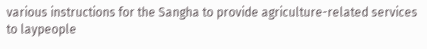various instructions for the Sangha to provide agriculture-related services to laypeople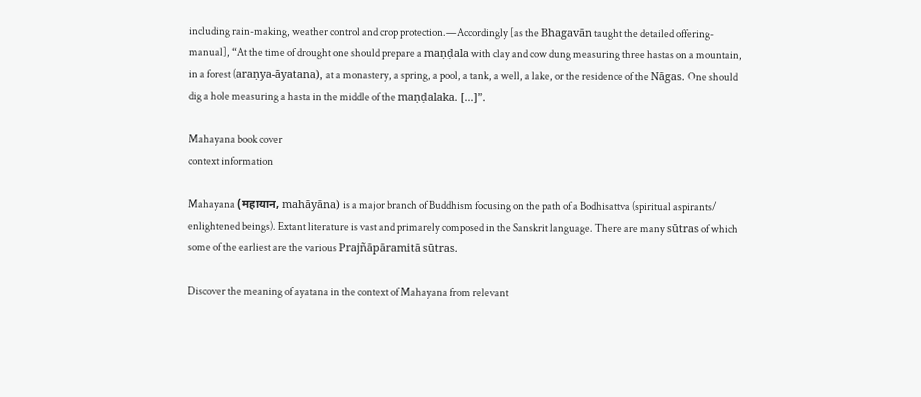including rain-making, weather control and crop protection.—Accordingly [as the Bhagavān taught the detailed offering-manual], “At the time of drought one should prepare a maṇḍala with clay and cow dung measuring three hastas on a mountain, in a forest (araṇya-āyatana), at a monastery, a spring, a pool, a tank, a well, a lake, or the residence of the Nāgas. One should dig a hole measuring a hasta in the middle of the maṇḍalaka. [...]”.

Mahayana book cover
context information

Mahayana (महायान, mahāyāna) is a major branch of Buddhism focusing on the path of a Bodhisattva (spiritual aspirants/ enlightened beings). Extant literature is vast and primarely composed in the Sanskrit language. There are many sūtras of which some of the earliest are the various Prajñāpāramitā sūtras.

Discover the meaning of ayatana in the context of Mahayana from relevant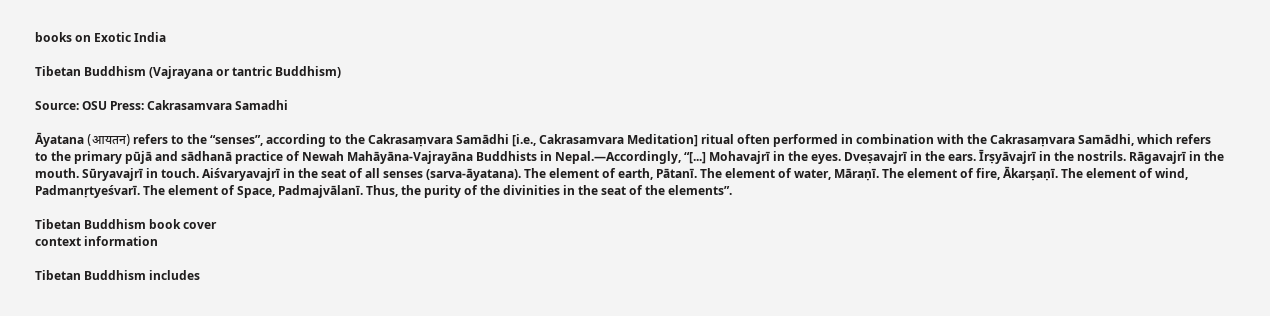books on Exotic India

Tibetan Buddhism (Vajrayana or tantric Buddhism)

Source: OSU Press: Cakrasamvara Samadhi

Āyatana (आयतन) refers to the “senses”, according to the Cakrasaṃvara Samādhi [i.e., Cakrasamvara Meditation] ritual often performed in combination with the Cakrasaṃvara Samādhi, which refers to the primary pūjā and sādhanā practice of Newah Mahāyāna-Vajrayāna Buddhists in Nepal.—Accordingly, “[...] Mohavajrī in the eyes. Dveṣavajrī in the ears. Īrṣyāvajrī in the nostrils. Rāgavajrī in the mouth. Sūryavajrī in touch. Aiśvaryavajrī in the seat of all senses (sarva-āyatana). The element of earth, Pātanī. The element of water, Māraṇī. The element of fire, Ākarṣaṇī. The element of wind, Padmanṛtyeśvarī. The element of Space, Padmajvālanī. Thus, the purity of the divinities in the seat of the elements”.

Tibetan Buddhism book cover
context information

Tibetan Buddhism includes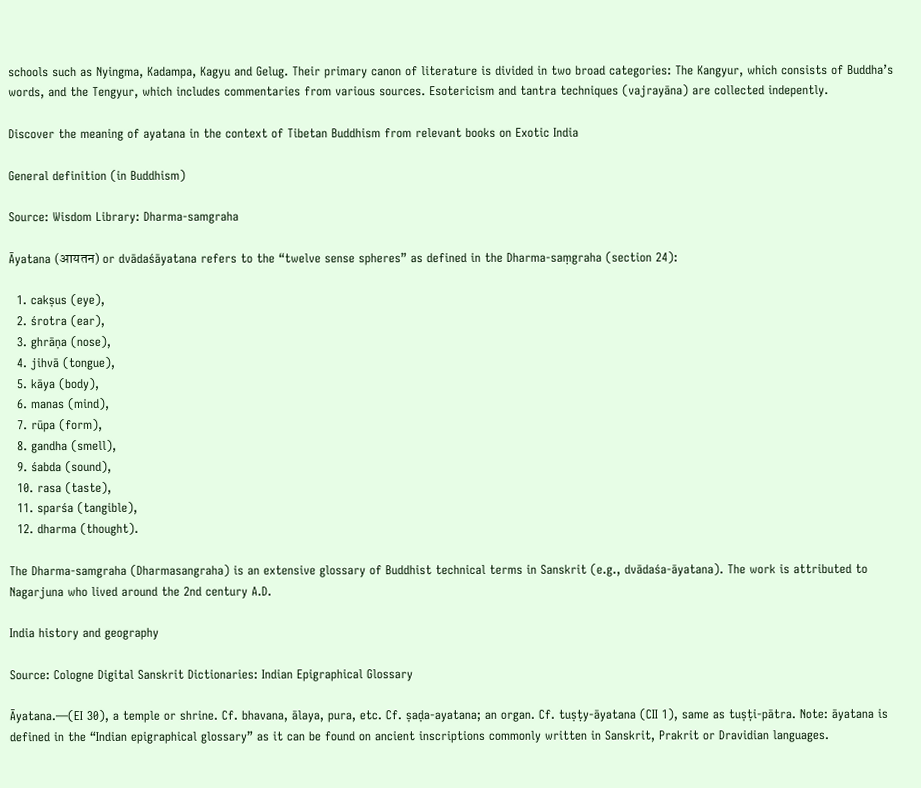schools such as Nyingma, Kadampa, Kagyu and Gelug. Their primary canon of literature is divided in two broad categories: The Kangyur, which consists of Buddha’s words, and the Tengyur, which includes commentaries from various sources. Esotericism and tantra techniques (vajrayāna) are collected indepently.

Discover the meaning of ayatana in the context of Tibetan Buddhism from relevant books on Exotic India

General definition (in Buddhism)

Source: Wisdom Library: Dharma-samgraha

Āyatana (आयतन) or dvādaśāyatana refers to the “twelve sense spheres” as defined in the Dharma-saṃgraha (section 24):

  1. cakṣus (eye),
  2. śrotra (ear),
  3. ghrāṇa (nose),
  4. jihvā (tongue),
  5. kāya (body),
  6. manas (mind),
  7. rūpa (form),
  8. gandha (smell),
  9. śabda (sound),
  10. rasa (taste),
  11. sparśa (tangible),
  12. dharma (thought).

The Dharma-samgraha (Dharmasangraha) is an extensive glossary of Buddhist technical terms in Sanskrit (e.g., dvādaśa-āyatana). The work is attributed to Nagarjuna who lived around the 2nd century A.D.

India history and geography

Source: Cologne Digital Sanskrit Dictionaries: Indian Epigraphical Glossary

Āyatana.—(EI 30), a temple or shrine. Cf. bhavana, ālaya, pura, etc. Cf. ṣaḍa-ayatana; an organ. Cf. tuṣṭy-āyatana (CII 1), same as tuṣṭi-pātra. Note: āyatana is defined in the “Indian epigraphical glossary” as it can be found on ancient inscriptions commonly written in Sanskrit, Prakrit or Dravidian languages.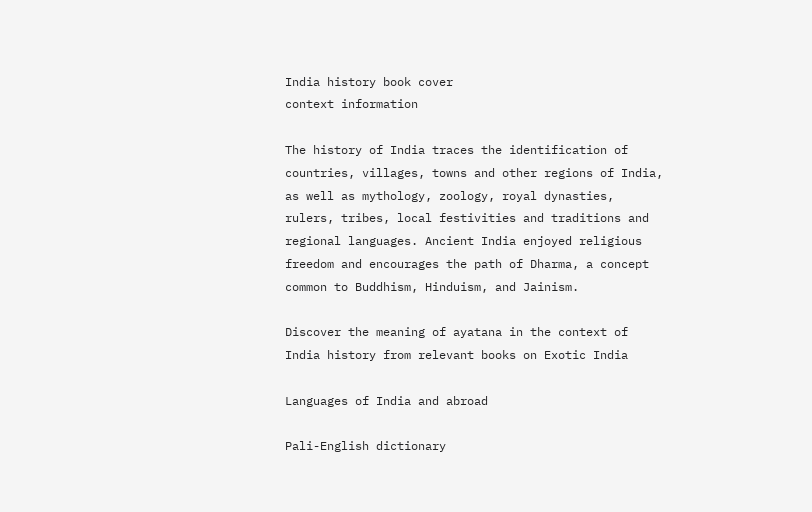India history book cover
context information

The history of India traces the identification of countries, villages, towns and other regions of India, as well as mythology, zoology, royal dynasties, rulers, tribes, local festivities and traditions and regional languages. Ancient India enjoyed religious freedom and encourages the path of Dharma, a concept common to Buddhism, Hinduism, and Jainism.

Discover the meaning of ayatana in the context of India history from relevant books on Exotic India

Languages of India and abroad

Pali-English dictionary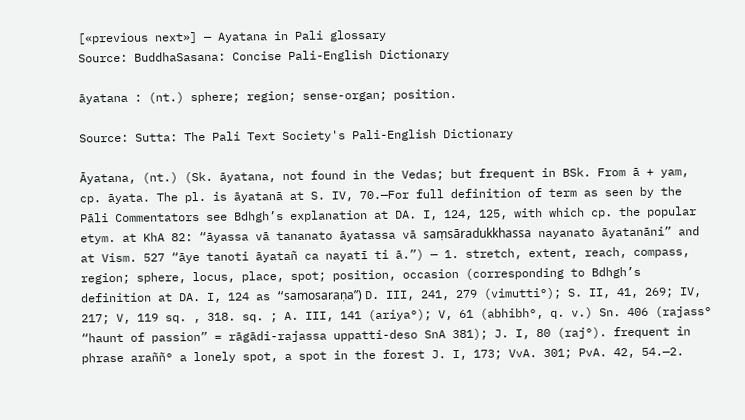[«previous next»] — Ayatana in Pali glossary
Source: BuddhaSasana: Concise Pali-English Dictionary

āyatana : (nt.) sphere; region; sense-organ; position.

Source: Sutta: The Pali Text Society's Pali-English Dictionary

Āyatana, (nt.) (Sk. āyatana, not found in the Vedas; but frequent in BSk. From ā + yam, cp. āyata. The pl. is āyatanā at S. IV, 70.—For full definition of term as seen by the Pāli Commentators see Bdhgh’s explanation at DA. I, 124, 125, with which cp. the popular etym. at KhA 82: “āyassa vā tananato āyatassa vā saṃsāradukkhassa nayanato āyatanāni” and at Vism. 527 “āye tanoti āyatañ ca nayatī ti ā.”) — 1. stretch, extent, reach, compass, region; sphere, locus, place, spot; position, occasion (corresponding to Bdhgh’s definition at DA. I, 124 as “samosaraṇa”) D. III, 241, 279 (vimutti°); S. II, 41, 269; IV, 217; V, 119 sq. , 318. sq. ; A. III, 141 (ariya°); V, 61 (abhibh°, q. v.) Sn. 406 (rajass° “haunt of passion” = rāgādi-rajassa uppatti-deso SnA 381); J. I, 80 (raj°). frequent in phrase araññ° a lonely spot, a spot in the forest J. I, 173; VvA. 301; PvA. 42, 54.—2.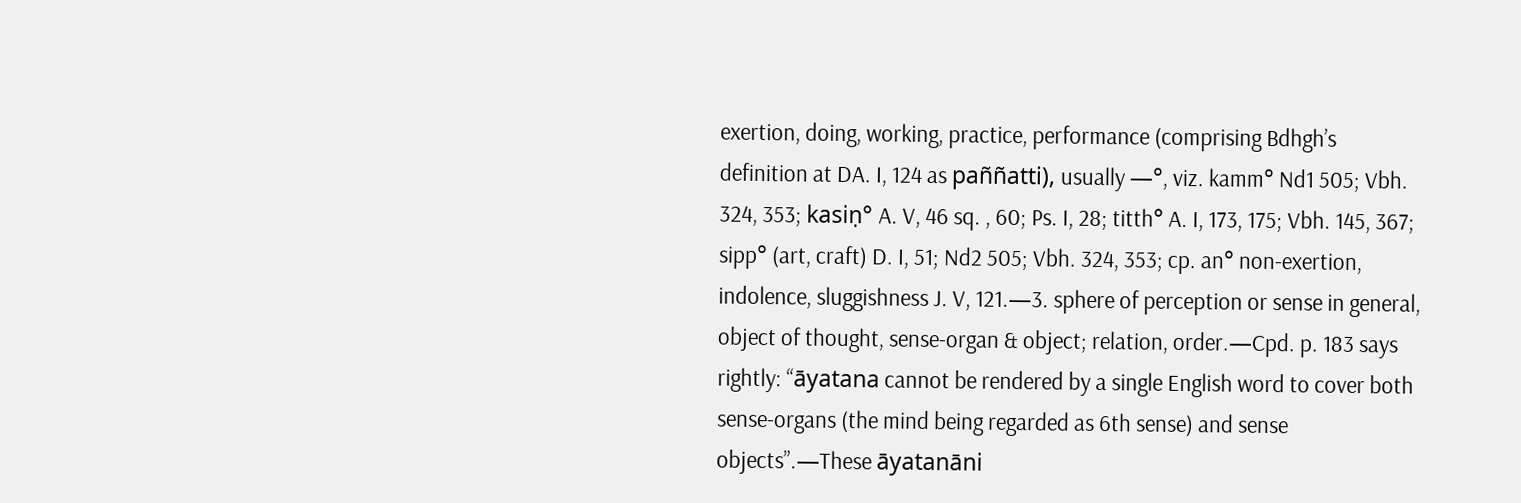exertion, doing, working, practice, performance (comprising Bdhgh’s definition at DA. I, 124 as paññatti), usually —°, viz. kamm° Nd1 505; Vbh. 324, 353; kasiṇ° A. V, 46 sq. , 60; Ps. I, 28; titth° A. I, 173, 175; Vbh. 145, 367; sipp° (art, craft) D. I, 51; Nd2 505; Vbh. 324, 353; cp. an° non-exertion, indolence, sluggishness J. V, 121.—3. sphere of perception or sense in general, object of thought, sense-organ & object; relation, order.—Cpd. p. 183 says rightly: “āyatana cannot be rendered by a single English word to cover both sense-organs (the mind being regarded as 6th sense) and sense objects”.—These āyatanāni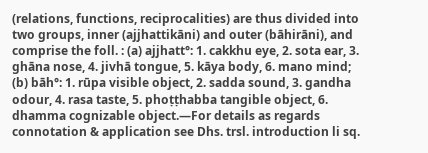(relations, functions, reciprocalities) are thus divided into two groups, inner (ajjhattikāni) and outer (bāhirāni), and comprise the foll. : (a) ajjhatt°: 1. cakkhu eye, 2. sota ear, 3. ghāna nose, 4. jivhā tongue, 5. kāya body, 6. mano mind; (b) bāh°: 1. rūpa visible object, 2. sadda sound, 3. gandha odour, 4. rasa taste, 5. phoṭṭhabba tangible object, 6. dhamma cognizable object.—For details as regards connotation & application see Dhs. trsl. introduction li sq.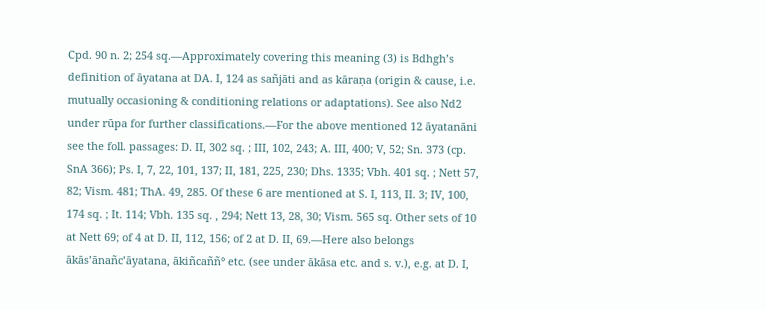Cpd. 90 n. 2; 254 sq.—Approximately covering this meaning (3) is Bdhgh’s definition of āyatana at DA. I, 124 as sañjāti and as kāraṇa (origin & cause, i.e. mutually occasioning & conditioning relations or adaptations). See also Nd2 under rūpa for further classifications.—For the above mentioned 12 āyatanāni see the foll. passages: D. II, 302 sq. ; III, 102, 243; A. III, 400; V, 52; Sn. 373 (cp. SnA 366); Ps. I, 7, 22, 101, 137; II, 181, 225, 230; Dhs. 1335; Vbh. 401 sq. ; Nett 57, 82; Vism. 481; ThA. 49, 285. Of these 6 are mentioned at S. I, 113, II. 3; IV, 100, 174 sq. ; It. 114; Vbh. 135 sq. , 294; Nett 13, 28, 30; Vism. 565 sq. Other sets of 10 at Nett 69; of 4 at D. II, 112, 156; of 2 at D. II, 69.—Here also belongs ākās’ānañc’āyatana, ākiñcaññ° etc. (see under ākāsa etc. and s. v.), e.g. at D. I,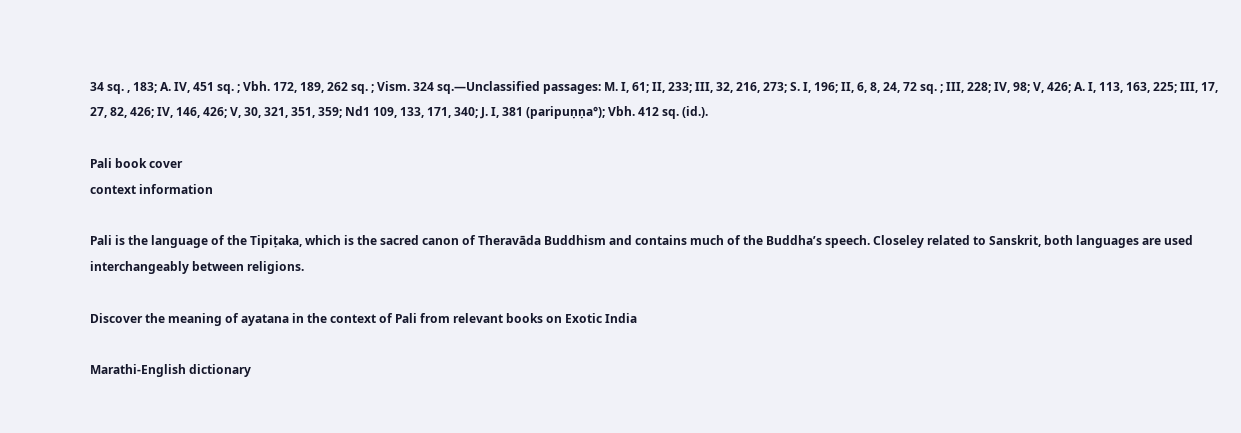34 sq. , 183; A. IV, 451 sq. ; Vbh. 172, 189, 262 sq. ; Vism. 324 sq.—Unclassified passages: M. I, 61; II, 233; III, 32, 216, 273; S. I, 196; II, 6, 8, 24, 72 sq. ; III, 228; IV, 98; V, 426; A. I, 113, 163, 225; III, 17, 27, 82, 426; IV, 146, 426; V, 30, 321, 351, 359; Nd1 109, 133, 171, 340; J. I, 381 (paripuṇṇa°); Vbh. 412 sq. (id.).

Pali book cover
context information

Pali is the language of the Tipiṭaka, which is the sacred canon of Theravāda Buddhism and contains much of the Buddha’s speech. Closeley related to Sanskrit, both languages are used interchangeably between religions.

Discover the meaning of ayatana in the context of Pali from relevant books on Exotic India

Marathi-English dictionary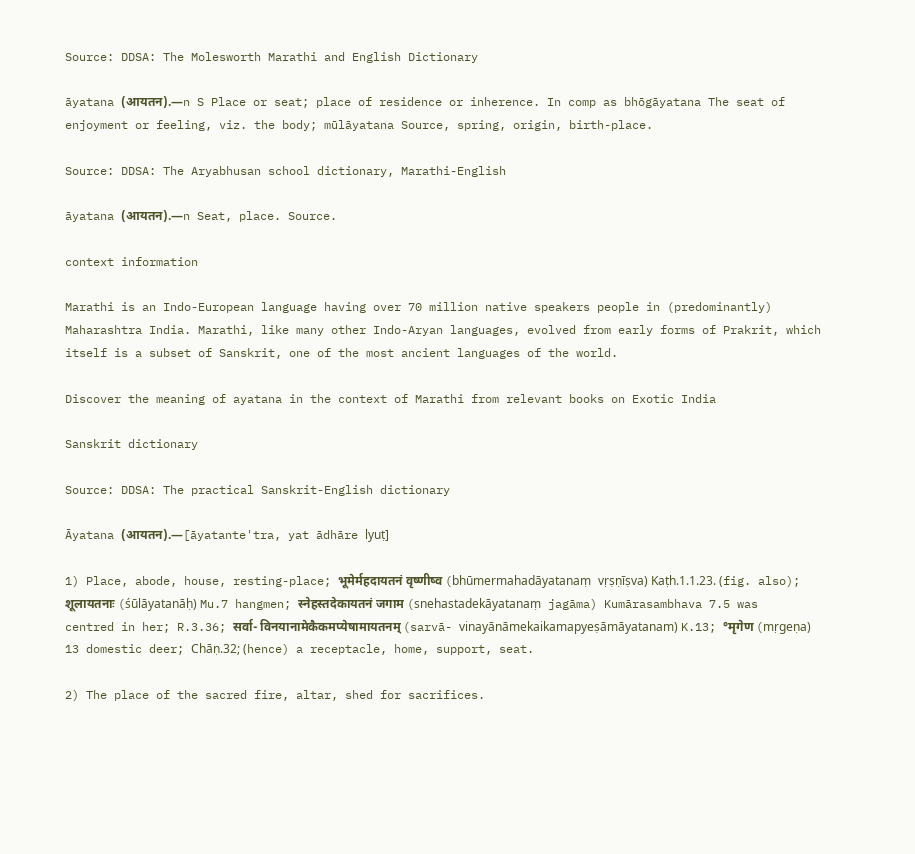Source: DDSA: The Molesworth Marathi and English Dictionary

āyatana (आयतन).—n S Place or seat; place of residence or inherence. In comp as bhōgāyatana The seat of enjoyment or feeling, viz. the body; mūlāyatana Source, spring, origin, birth-place.

Source: DDSA: The Aryabhusan school dictionary, Marathi-English

āyatana (आयतन).—n Seat, place. Source.

context information

Marathi is an Indo-European language having over 70 million native speakers people in (predominantly) Maharashtra India. Marathi, like many other Indo-Aryan languages, evolved from early forms of Prakrit, which itself is a subset of Sanskrit, one of the most ancient languages of the world.

Discover the meaning of ayatana in the context of Marathi from relevant books on Exotic India

Sanskrit dictionary

Source: DDSA: The practical Sanskrit-English dictionary

Āyatana (आयतन).—[āyatante'tra, yat ādhāre lyuṭ]

1) Place, abode, house, resting-place; भूमेर्महदायतनं वृष्णीष्व (bhūmermahadāyatanaṃ vṛṣṇīṣva) Kaṭh.1.1.23. (fig. also); शूलायतनाः (śūlāyatanāḥ) Mu.7 hangmen; स्नेहस्तदेकायतनं जगाम (snehastadekāyatanaṃ jagāma) Kumārasambhava 7.5 was centred in her; R.3.36; सर्वा- विनयानामेकैकमप्येषामायतनम् (sarvā- vinayānāmekaikamapyeṣāmāyatanam) K.13; °मृगेण (mṛgeṇa) 13 domestic deer; Chāṇ.32; (hence) a receptacle, home, support, seat.

2) The place of the sacred fire, altar, shed for sacrifices.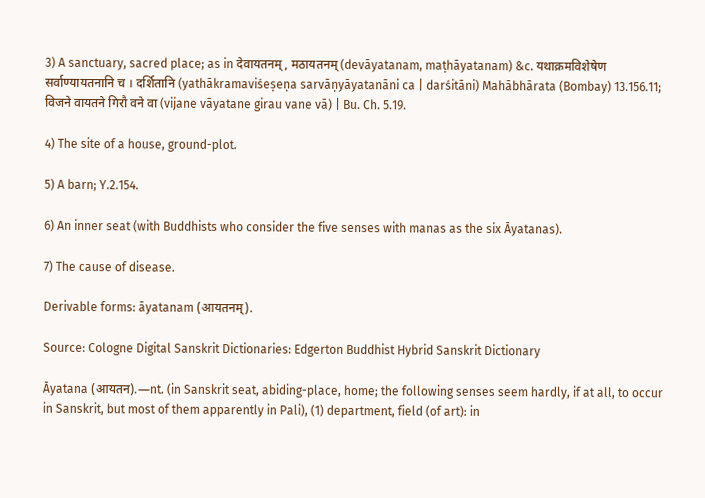3) A sanctuary, sacred place; as in देवायतनम्, मठायतनम् (devāyatanam, maṭhāyatanam) &c. यथाक्रमविशेषेण सर्वाण्यायतनानि च । दर्शितानि (yathākramaviśeṣeṇa sarvāṇyāyatanāni ca | darśitāni) Mahābhārata (Bombay) 13.156.11; विजने वायतने गिरौ वने वा (vijane vāyatane girau vane vā) | Bu. Ch. 5.19.

4) The site of a house, ground-plot.

5) A barn; Y.2.154.

6) An inner seat (with Buddhists who consider the five senses with manas as the six Āyatanas).

7) The cause of disease.

Derivable forms: āyatanam (आयतनम्).

Source: Cologne Digital Sanskrit Dictionaries: Edgerton Buddhist Hybrid Sanskrit Dictionary

Āyatana (आयतन).—nt. (in Sanskrit seat, abiding-place, home; the following senses seem hardly, if at all, to occur in Sanskrit, but most of them apparently in Pali), (1) department, field (of art): in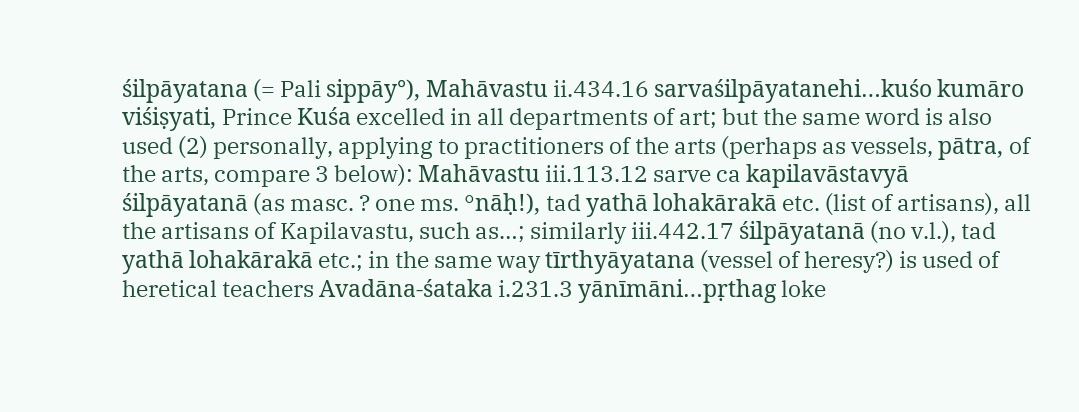śilpāyatana (= Pali sippāy°), Mahāvastu ii.434.16 sarvaśilpāyatanehi…kuśo kumāro viśiṣyati, Prince Kuśa excelled in all departments of art; but the same word is also used (2) personally, applying to practitioners of the arts (perhaps as vessels, pātra, of the arts, compare 3 below): Mahāvastu iii.113.12 sarve ca kapilavāstavyā śilpāyatanā (as masc. ? one ms. °nāḥ!), tad yathā lohakārakā etc. (list of artisans), all the artisans of Kapilavastu, such as…; similarly iii.442.17 śilpāyatanā (no v.l.), tad yathā lohakārakā etc.; in the same way tīrthyāyatana (vessel of heresy?) is used of heretical teachers Avadāna-śataka i.231.3 yānīmāni…pṛthag loke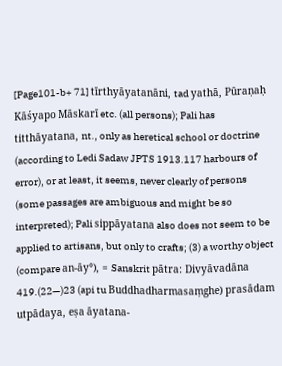[Page101-b+ 71] tīrthyāyatanāni, tad yathā, Pūraṇaḥ Kāśyapo Māskarī etc. (all persons); Pali has titthāyatana, nt., only as heretical school or doctrine (according to Ledi Sadaw JPTS 1913.117 harbours of error), or at least, it seems, never clearly of persons (some passages are ambiguous and might be so interpreted); Pali sippāyatana also does not seem to be applied to artisans, but only to crafts; (3) a worthy object (compare an-āy°), = Sanskrit pātra: Divyāvadāna 419.(22—)23 (api tu Buddhadharmasaṃghe) prasādam utpādaya, eṣa āyatana-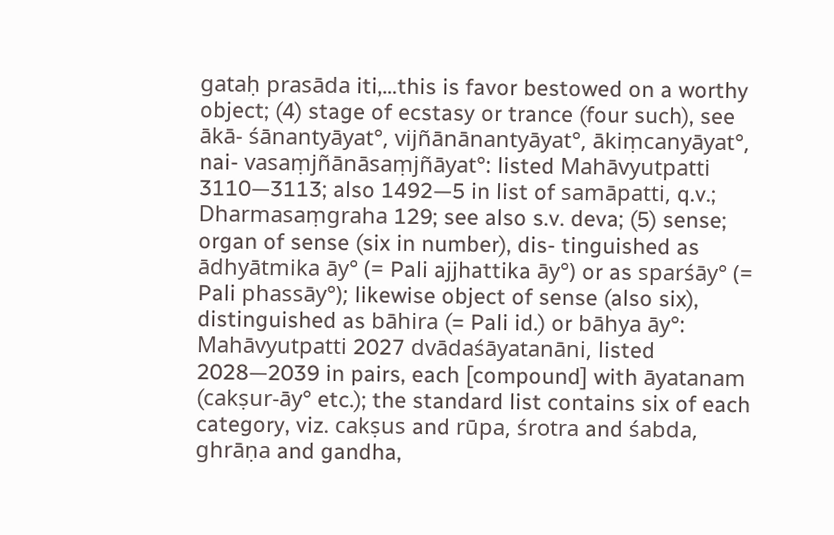gataḥ prasāda iti,…this is favor bestowed on a worthy object; (4) stage of ecstasy or trance (four such), see ākā- śānantyāyat°, vijñānānantyāyat°, ākiṃcanyāyat°, nai- vasaṃjñānāsaṃjñāyat°: listed Mahāvyutpatti 3110—3113; also 1492—5 in list of samāpatti, q.v.; Dharmasaṃgraha 129; see also s.v. deva; (5) sense; organ of sense (six in number), dis- tinguished as ādhyātmika āy° (= Pali ajjhattika āy°) or as sparśāy° (= Pali phassāy°); likewise object of sense (also six), distinguished as bāhira (= Pali id.) or bāhya āy°: Mahāvyutpatti 2027 dvādaśāyatanāni, listed 2028—2039 in pairs, each [compound] with āyatanam (cakṣur-āy° etc.); the standard list contains six of each category, viz. cakṣus and rūpa, śrotra and śabda, ghrāṇa and gandha,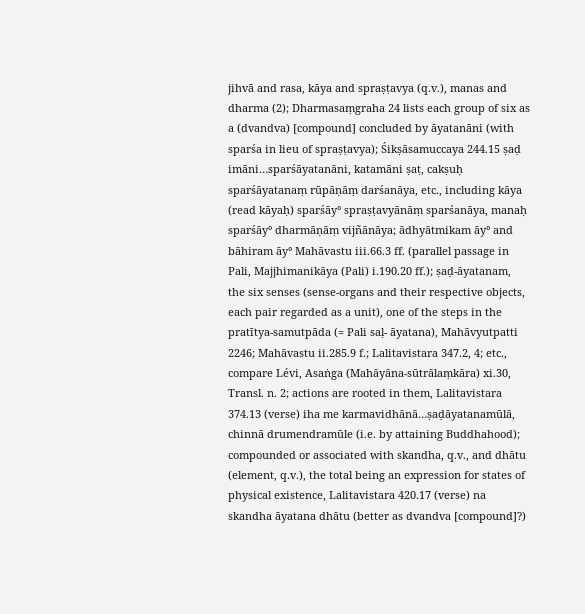jihvā and rasa, kāya and spraṣṭavya (q.v.), manas and dharma (2); Dharmasaṃgraha 24 lists each group of six as a (dvandva) [compound] concluded by āyatanāni (with sparśa in lieu of spraṣṭavya); Śikṣāsamuccaya 244.15 ṣaḍ imāni…sparśāyatanāni, katamāni ṣaṭ, cakṣuḥ sparśāyatanaṃ rūpāṇāṃ darśanāya, etc., including kāya (read kāyaḥ) sparśāy° spraṣṭavyānāṃ sparśanāya, manaḥ sparśāy° dharmāṇāṃ vijñānāya; ādhyātmikam āy° and bāhiram āy° Mahāvastu iii.66.3 ff. (parallel passage in Pali, Majjhimanikāya (Pali) i.190.20 ff.); ṣaḍ-āyatanam, the six senses (sense-organs and their respective objects, each pair regarded as a unit), one of the steps in the pratītya-samutpāda (= Pali saḷ- āyatana), Mahāvyutpatti 2246; Mahāvastu ii.285.9 f.; Lalitavistara 347.2, 4; etc., compare Lévi, Asaṅga (Mahāyāna-sūtrālaṃkāra) xi.30, Transl. n. 2; actions are rooted in them, Lalitavistara 374.13 (verse) iha me karmavidhānā…ṣaḍāyatanamūlā, chinnā drumendramūle (i.e. by attaining Buddhahood); compounded or associated with skandha, q.v., and dhātu (element, q.v.), the total being an expression for states of physical existence, Lalitavistara 420.17 (verse) na skandha āyatana dhātu (better as dvandva [compound]?)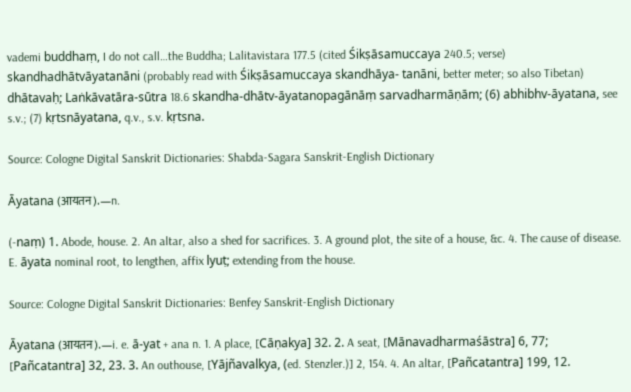vademi buddhaṃ, I do not call…the Buddha; Lalitavistara 177.5 (cited Śikṣāsamuccaya 240.5; verse) skandhadhātvāyatanāni (probably read with Śikṣāsamuccaya skandhāya- tanāni, better meter; so also Tibetan) dhātavaḥ; Laṅkāvatāra-sūtra 18.6 skandha-dhātv-āyatanopagānāṃ sarvadharmāṇām; (6) abhibhv-āyatana, see s.v.; (7) kṛtsnāyatana, q.v., s.v. kṛtsna.

Source: Cologne Digital Sanskrit Dictionaries: Shabda-Sagara Sanskrit-English Dictionary

Āyatana (आयतन).—n.

(-naṃ) 1. Abode, house. 2. An altar, also a shed for sacrifices. 3. A ground plot, the site of a house, &c. 4. The cause of disease. E. āyata nominal root, to lengthen, affix lyuṭ; extending from the house.

Source: Cologne Digital Sanskrit Dictionaries: Benfey Sanskrit-English Dictionary

Āyatana (आयतन).—i. e. ā-yat + ana n. 1. A place, [Cāṇakya] 32. 2. A seat, [Mānavadharmaśāstra] 6, 77; [Pañcatantra] 32, 23. 3. An outhouse, [Yājñavalkya, (ed. Stenzler.)] 2, 154. 4. An altar, [Pañcatantra] 199, 12.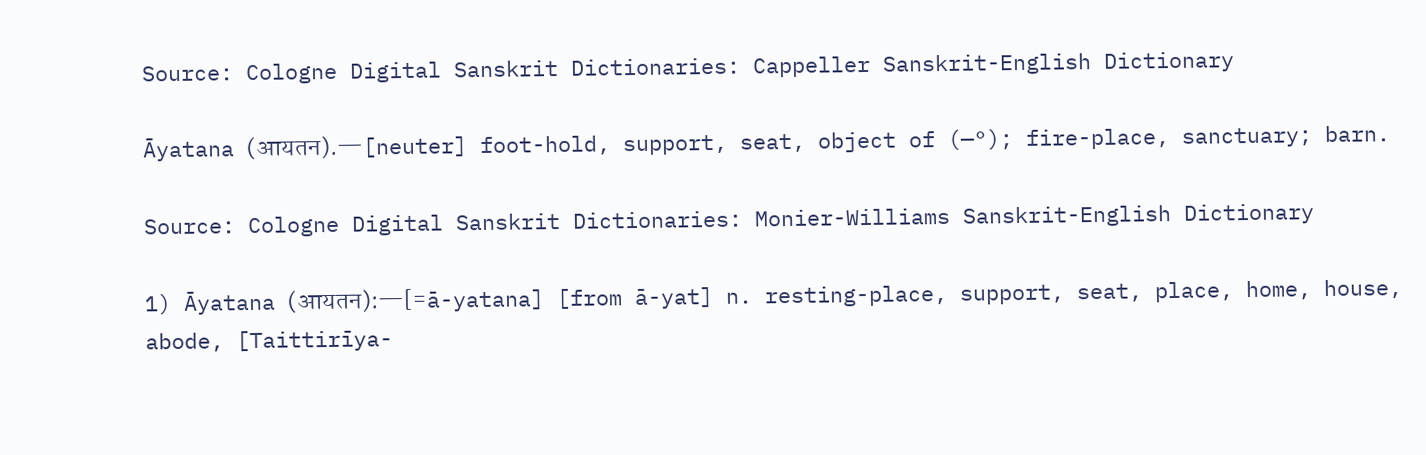Source: Cologne Digital Sanskrit Dictionaries: Cappeller Sanskrit-English Dictionary

Āyatana (आयतन).—[neuter] foot-hold, support, seat, object of (—°); fire-place, sanctuary; barn.

Source: Cologne Digital Sanskrit Dictionaries: Monier-Williams Sanskrit-English Dictionary

1) Āyatana (आयतन):—[=ā-yatana] [from ā-yat] n. resting-place, support, seat, place, home, house, abode, [Taittirīya-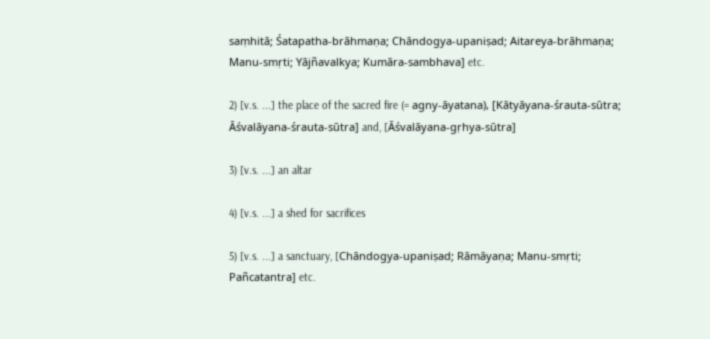saṃhitā; Śatapatha-brāhmaṇa; Chāndogya-upaniṣad; Aitareya-brāhmaṇa; Manu-smṛti; Yājñavalkya; Kumāra-sambhava] etc.

2) [v.s. ...] the place of the sacred fire (= agny-āyatana), [Kātyāyana-śrauta-sūtra; Āśvalāyana-śrauta-sūtra] and, [Āśvalāyana-gṛhya-sūtra]

3) [v.s. ...] an altar

4) [v.s. ...] a shed for sacrifices

5) [v.s. ...] a sanctuary, [Chāndogya-upaniṣad; Rāmāyaṇa; Manu-smṛti; Pañcatantra] etc.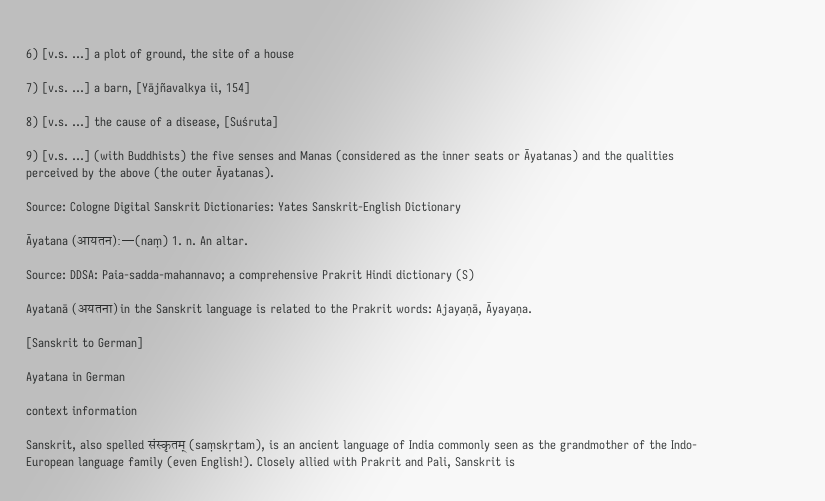6) [v.s. ...] a plot of ground, the site of a house

7) [v.s. ...] a barn, [Yājñavalkya ii, 154]

8) [v.s. ...] the cause of a disease, [Suśruta]

9) [v.s. ...] (with Buddhists) the five senses and Manas (considered as the inner seats or Āyatanas) and the qualities perceived by the above (the outer Āyatanas).

Source: Cologne Digital Sanskrit Dictionaries: Yates Sanskrit-English Dictionary

Āyatana (आयतन):—(naṃ) 1. n. An altar.

Source: DDSA: Paia-sadda-mahannavo; a comprehensive Prakrit Hindi dictionary (S)

Ayatanā (अयतना) in the Sanskrit language is related to the Prakrit words: Ajayaṇā, Āyayaṇa.

[Sanskrit to German]

Ayatana in German

context information

Sanskrit, also spelled संस्कृतम् (saṃskṛtam), is an ancient language of India commonly seen as the grandmother of the Indo-European language family (even English!). Closely allied with Prakrit and Pali, Sanskrit is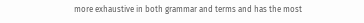more exhaustive in both grammar and terms and has the most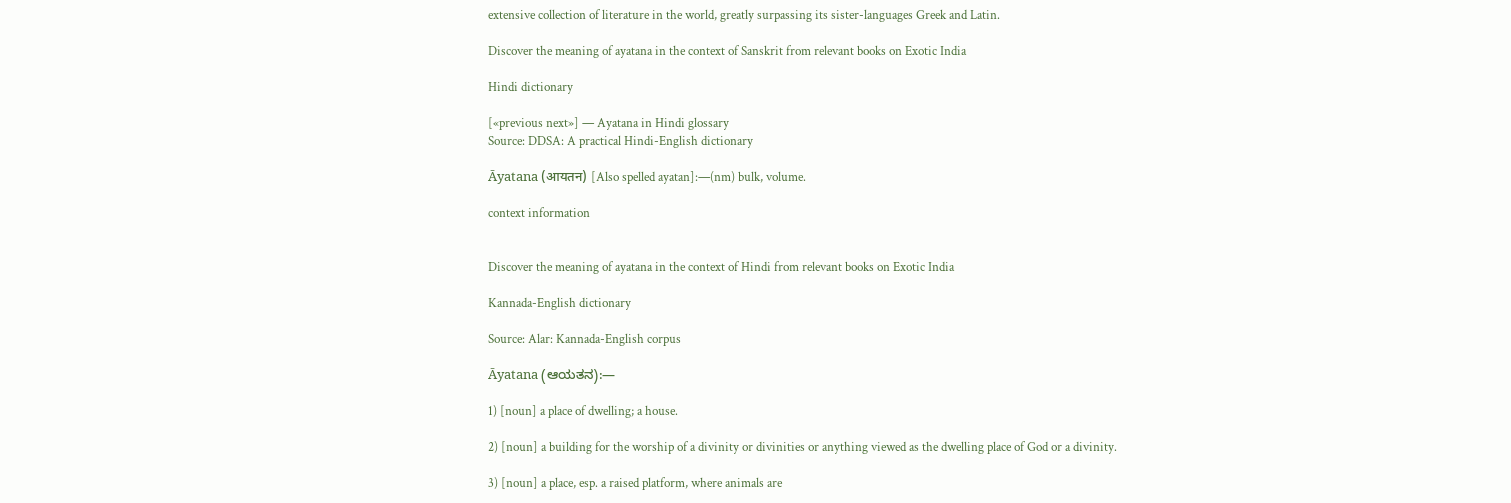extensive collection of literature in the world, greatly surpassing its sister-languages Greek and Latin.

Discover the meaning of ayatana in the context of Sanskrit from relevant books on Exotic India

Hindi dictionary

[«previous next»] — Ayatana in Hindi glossary
Source: DDSA: A practical Hindi-English dictionary

Āyatana (आयतन) [Also spelled ayatan]:—(nm) bulk, volume.

context information


Discover the meaning of ayatana in the context of Hindi from relevant books on Exotic India

Kannada-English dictionary

Source: Alar: Kannada-English corpus

Āyatana (ಆಯತನ):—

1) [noun] a place of dwelling; a house.

2) [noun] a building for the worship of a divinity or divinities or anything viewed as the dwelling place of God or a divinity.

3) [noun] a place, esp. a raised platform, where animals are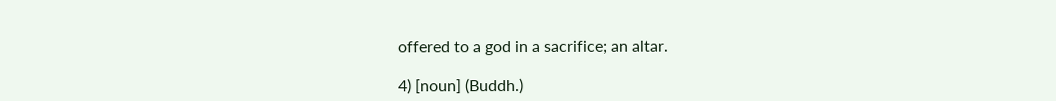offered to a god in a sacrifice; an altar.

4) [noun] (Buddh.)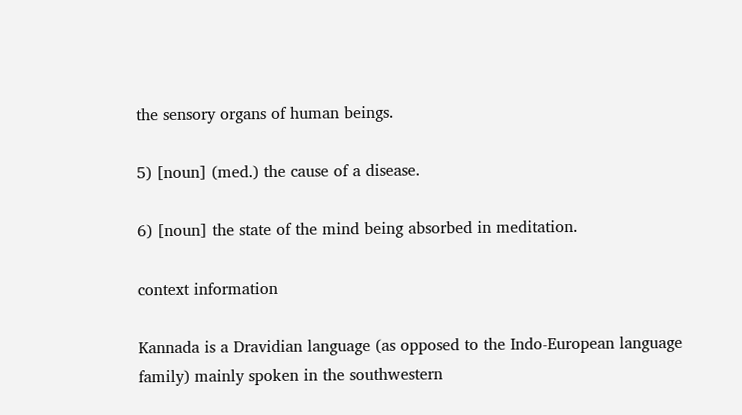the sensory organs of human beings.

5) [noun] (med.) the cause of a disease.

6) [noun] the state of the mind being absorbed in meditation.

context information

Kannada is a Dravidian language (as opposed to the Indo-European language family) mainly spoken in the southwestern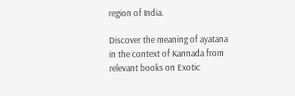region of India.

Discover the meaning of ayatana in the context of Kannada from relevant books on Exotic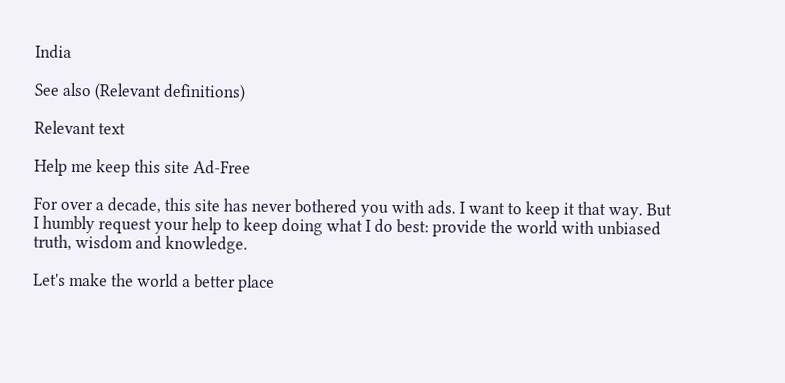India

See also (Relevant definitions)

Relevant text

Help me keep this site Ad-Free

For over a decade, this site has never bothered you with ads. I want to keep it that way. But I humbly request your help to keep doing what I do best: provide the world with unbiased truth, wisdom and knowledge.

Let's make the world a better place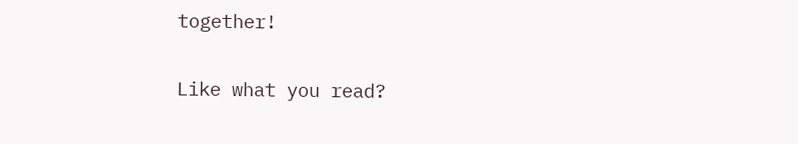together!

Like what you read?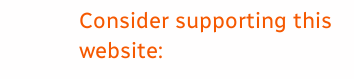Consider supporting this website: